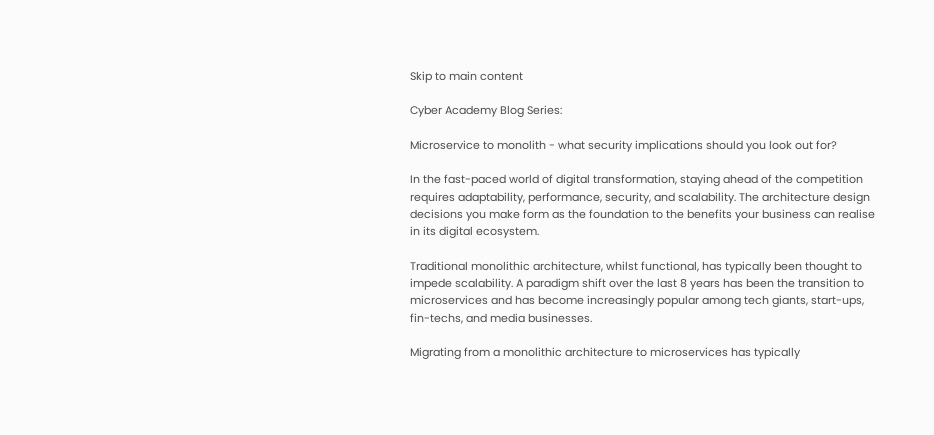Skip to main content

Cyber Academy Blog Series:

Microservice to monolith - what security implications should you look out for?

In the fast-paced world of digital transformation, staying ahead of the competition requires adaptability, performance, security, and scalability. The architecture design decisions you make form as the foundation to the benefits your business can realise in its digital ecosystem.

Traditional monolithic architecture, whilst functional, has typically been thought to impede scalability. A paradigm shift over the last 8 years has been the transition to microservices and has become increasingly popular among tech giants, start-ups, fin-techs, and media businesses.

Migrating from a monolithic architecture to microservices has typically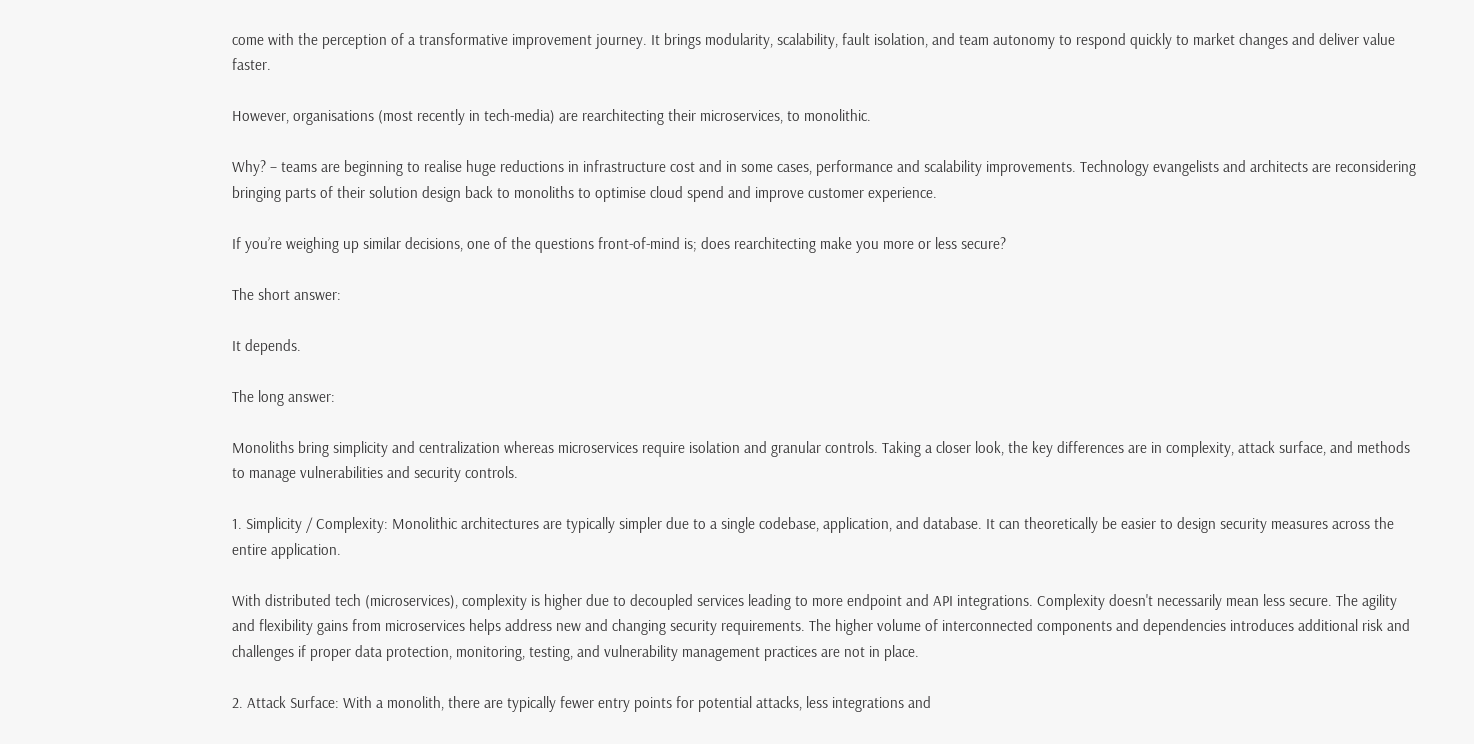come with the perception of a transformative improvement journey. It brings modularity, scalability, fault isolation, and team autonomy to respond quickly to market changes and deliver value faster.

However, organisations (most recently in tech-media) are rearchitecting their microservices, to monolithic.

Why? – teams are beginning to realise huge reductions in infrastructure cost and in some cases, performance and scalability improvements. Technology evangelists and architects are reconsidering bringing parts of their solution design back to monoliths to optimise cloud spend and improve customer experience.

If you’re weighing up similar decisions, one of the questions front-of-mind is; does rearchitecting make you more or less secure?

The short answer:

It depends.

The long answer:

Monoliths bring simplicity and centralization whereas microservices require isolation and granular controls. Taking a closer look, the key differences are in complexity, attack surface, and methods to manage vulnerabilities and security controls.

1. Simplicity / Complexity: Monolithic architectures are typically simpler due to a single codebase, application, and database. It can theoretically be easier to design security measures across the entire application.

With distributed tech (microservices), complexity is higher due to decoupled services leading to more endpoint and API integrations. Complexity doesn't necessarily mean less secure. The agility and flexibility gains from microservices helps address new and changing security requirements. The higher volume of interconnected components and dependencies introduces additional risk and challenges if proper data protection, monitoring, testing, and vulnerability management practices are not in place.

2. Attack Surface: With a monolith, there are typically fewer entry points for potential attacks, less integrations and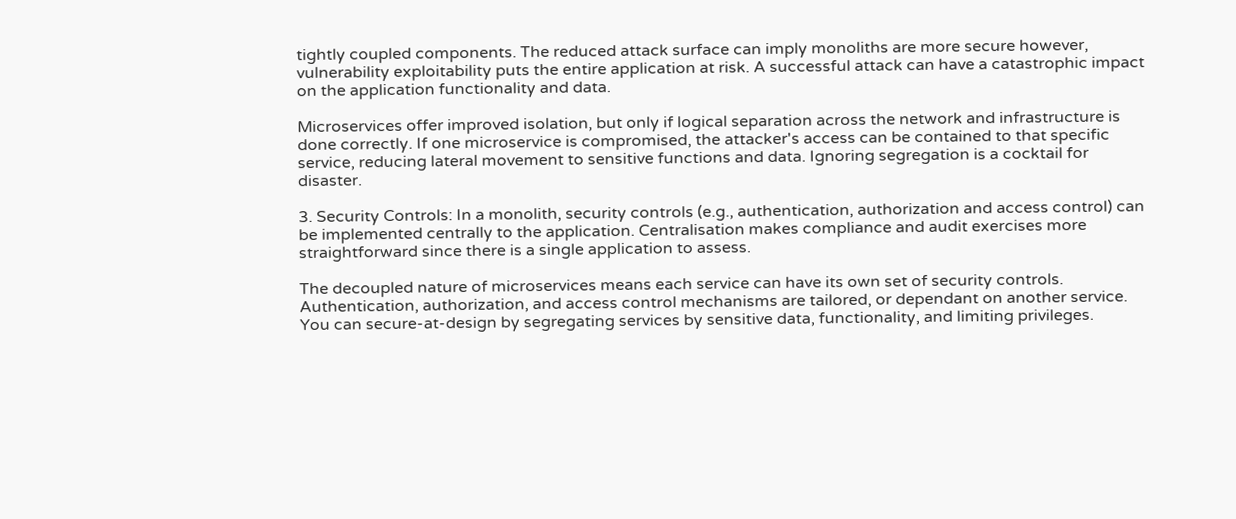tightly coupled components. The reduced attack surface can imply monoliths are more secure however, vulnerability exploitability puts the entire application at risk. A successful attack can have a catastrophic impact on the application functionality and data.

Microservices offer improved isolation, but only if logical separation across the network and infrastructure is done correctly. If one microservice is compromised, the attacker's access can be contained to that specific service, reducing lateral movement to sensitive functions and data. Ignoring segregation is a cocktail for disaster.

3. Security Controls: In a monolith, security controls (e.g., authentication, authorization and access control) can be implemented centrally to the application. Centralisation makes compliance and audit exercises more straightforward since there is a single application to assess.

The decoupled nature of microservices means each service can have its own set of security controls. Authentication, authorization, and access control mechanisms are tailored, or dependant on another service. You can secure-at-design by segregating services by sensitive data, functionality, and limiting privileges.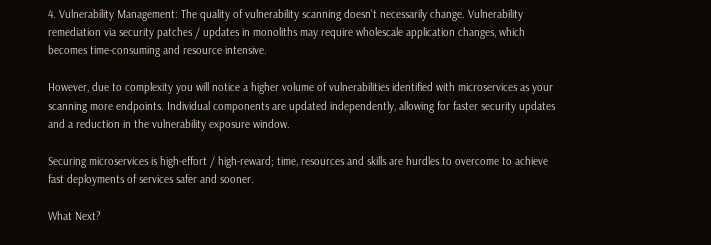4. Vulnerability Management: The quality of vulnerability scanning doesn't necessarily change. Vulnerability remediation via security patches / updates in monoliths may require wholescale application changes, which becomes time-consuming and resource intensive.

However, due to complexity you will notice a higher volume of vulnerabilities identified with microservices as your scanning more endpoints. Individual components are updated independently, allowing for faster security updates and a reduction in the vulnerability exposure window.

Securing microservices is high-effort / high-reward; time, resources and skills are hurdles to overcome to achieve fast deployments of services safer and sooner.

What Next?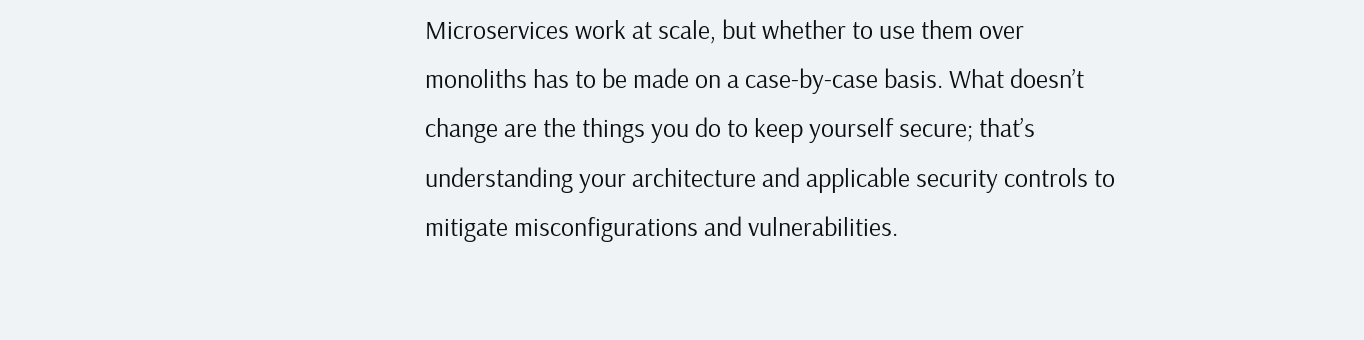Microservices work at scale, but whether to use them over monoliths has to be made on a case-by-case basis. What doesn’t change are the things you do to keep yourself secure; that’s understanding your architecture and applicable security controls to mitigate misconfigurations and vulnerabilities.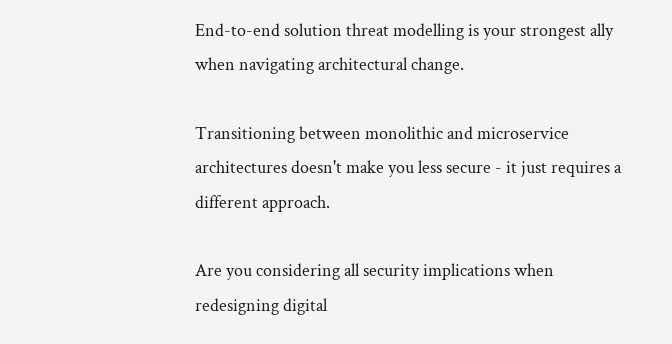End-to-end solution threat modelling is your strongest ally when navigating architectural change.

Transitioning between monolithic and microservice architectures doesn't make you less secure - it just requires a different approach.

Are you considering all security implications when redesigning digital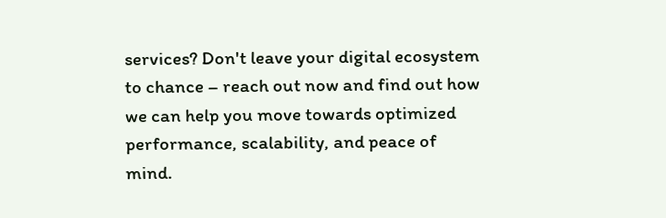services? Don't leave your digital ecosystem to chance – reach out now and find out how we can help you move towards optimized performance, scalability, and peace of mind.